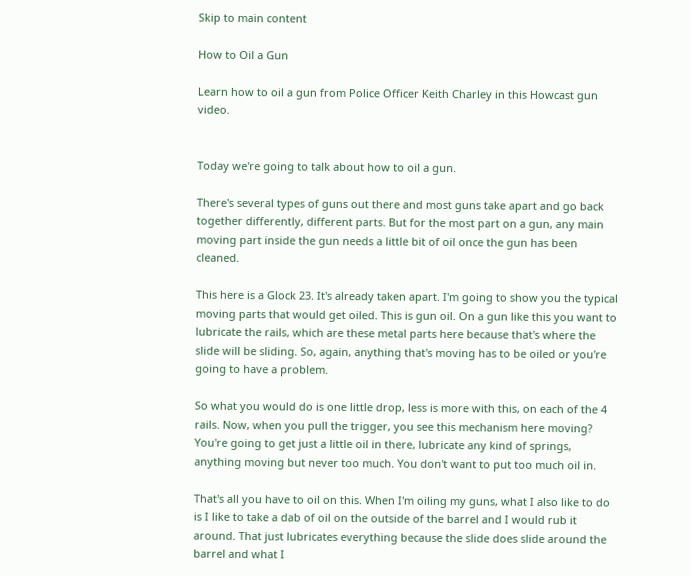Skip to main content

How to Oil a Gun

Learn how to oil a gun from Police Officer Keith Charley in this Howcast gun video.


Today we're going to talk about how to oil a gun.

There's several types of guns out there and most guns take apart and go back together differently, different parts. But for the most part on a gun, any main moving part inside the gun needs a little bit of oil once the gun has been cleaned.

This here is a Glock 23. It's already taken apart. I'm going to show you the typical moving parts that would get oiled. This is gun oil. On a gun like this you want to lubricate the rails, which are these metal parts here because that's where the slide will be sliding. So, again, anything that's moving has to be oiled or you're going to have a problem.

So what you would do is one little drop, less is more with this, on each of the 4 rails. Now, when you pull the trigger, you see this mechanism here moving? You're going to get just a little oil in there, lubricate any kind of springs, anything moving but never too much. You don't want to put too much oil in.

That's all you have to oil on this. When I'm oiling my guns, what I also like to do is I like to take a dab of oil on the outside of the barrel and I would rub it around. That just lubricates everything because the slide does slide around the barrel and what I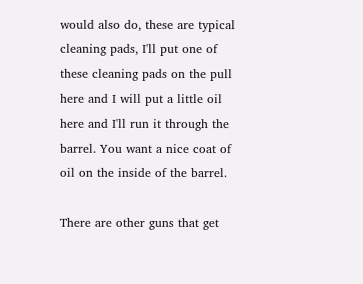would also do, these are typical cleaning pads, I'll put one of these cleaning pads on the pull here and I will put a little oil here and I'll run it through the barrel. You want a nice coat of oil on the inside of the barrel.

There are other guns that get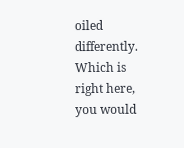oiled differently. Which is right here, you would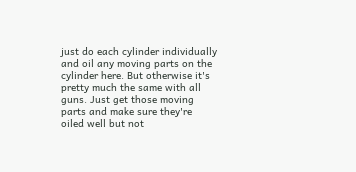just do each cylinder individually and oil any moving parts on the cylinder here. But otherwise it's pretty much the same with all guns. Just get those moving parts and make sure they're oiled well but not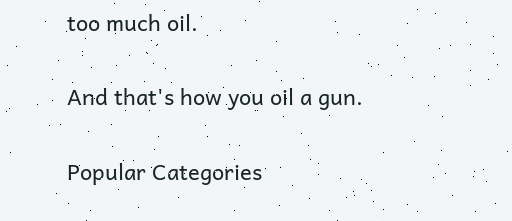too much oil.

And that's how you oil a gun.

Popular Categories